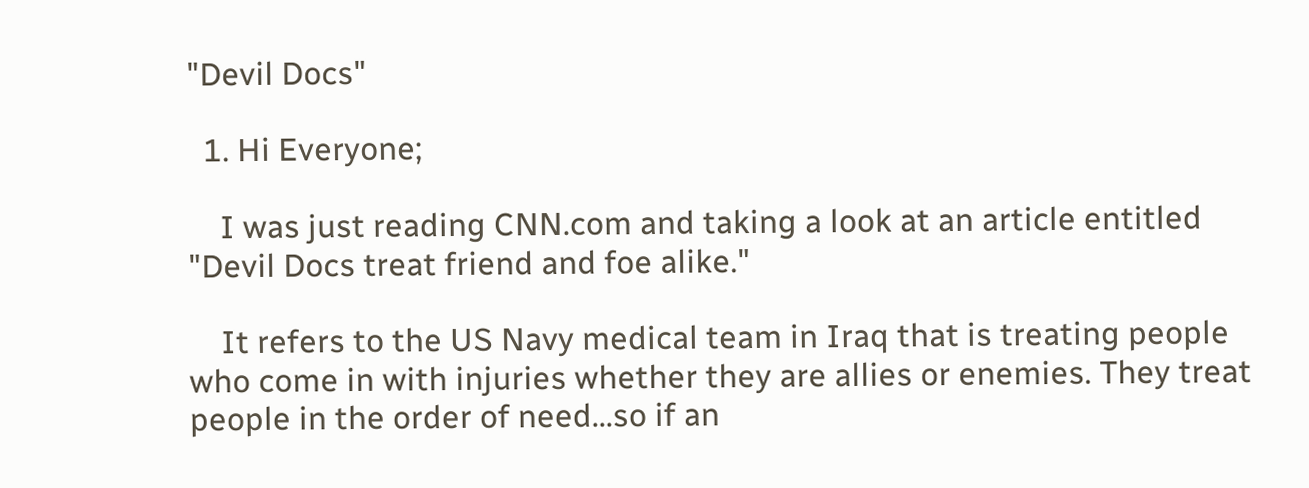"Devil Docs"

  1. Hi Everyone;

    I was just reading CNN.com and taking a look at an article entitled "Devil Docs treat friend and foe alike."

    It refers to the US Navy medical team in Iraq that is treating people who come in with injuries whether they are allies or enemies. They treat people in the order of need...so if an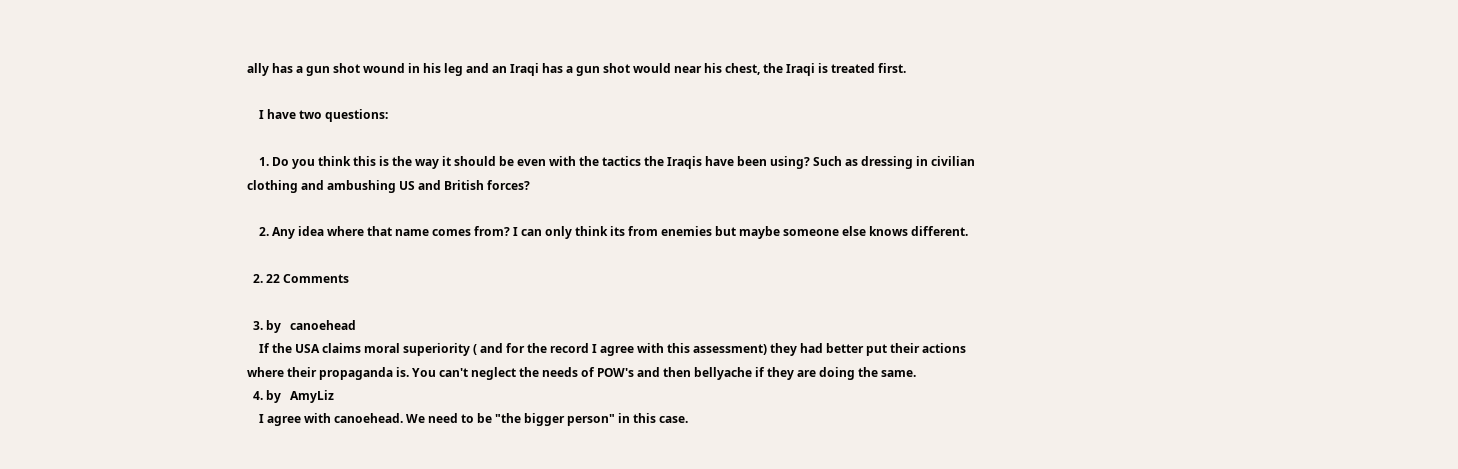ally has a gun shot wound in his leg and an Iraqi has a gun shot would near his chest, the Iraqi is treated first.

    I have two questions:

    1. Do you think this is the way it should be even with the tactics the Iraqis have been using? Such as dressing in civilian clothing and ambushing US and British forces?

    2. Any idea where that name comes from? I can only think its from enemies but maybe someone else knows different.

  2. 22 Comments

  3. by   canoehead
    If the USA claims moral superiority ( and for the record I agree with this assessment) they had better put their actions where their propaganda is. You can't neglect the needs of POW's and then bellyache if they are doing the same.
  4. by   AmyLiz
    I agree with canoehead. We need to be "the bigger person" in this case.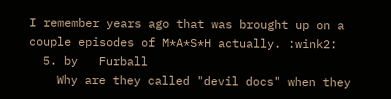I remember years ago that was brought up on a couple episodes of M*A*S*H actually. :wink2:
  5. by   Furball
    Why are they called "devil docs" when they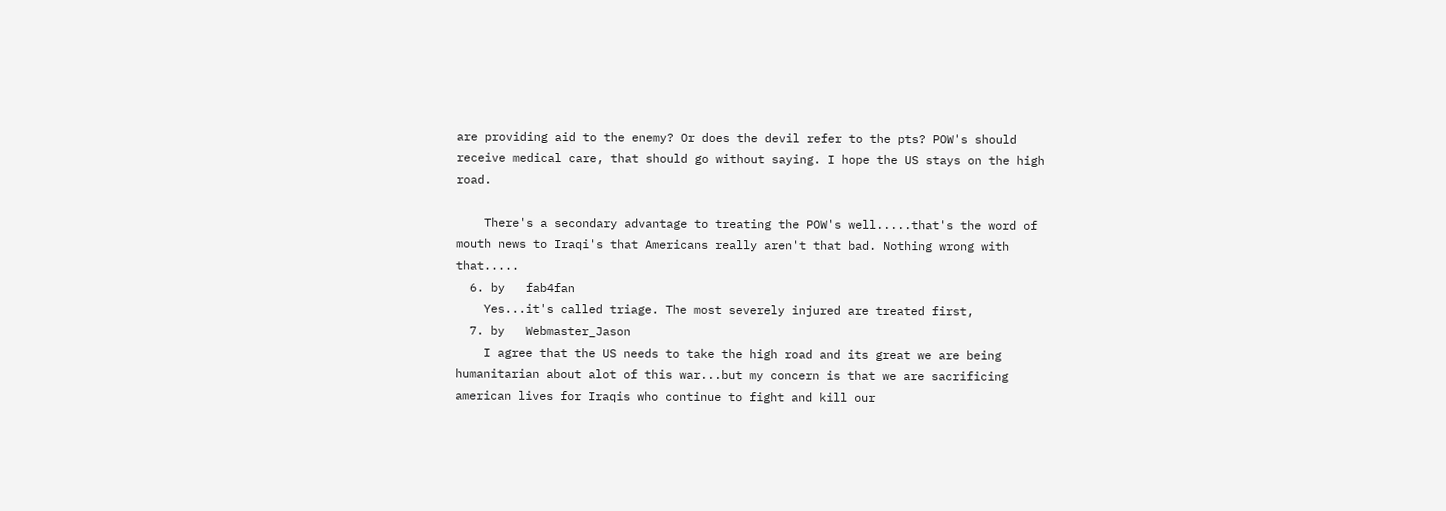are providing aid to the enemy? Or does the devil refer to the pts? POW's should receive medical care, that should go without saying. I hope the US stays on the high road.

    There's a secondary advantage to treating the POW's well.....that's the word of mouth news to Iraqi's that Americans really aren't that bad. Nothing wrong with that.....
  6. by   fab4fan
    Yes...it's called triage. The most severely injured are treated first,
  7. by   Webmaster_Jason
    I agree that the US needs to take the high road and its great we are being humanitarian about alot of this war...but my concern is that we are sacrificing american lives for Iraqis who continue to fight and kill our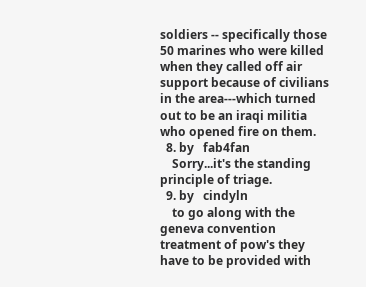soldiers -- specifically those 50 marines who were killed when they called off air support because of civilians in the area---which turned out to be an iraqi militia who opened fire on them.
  8. by   fab4fan
    Sorry...it's the standing principle of triage.
  9. by   cindyln
    to go along with the geneva convention treatment of pow's they have to be provided with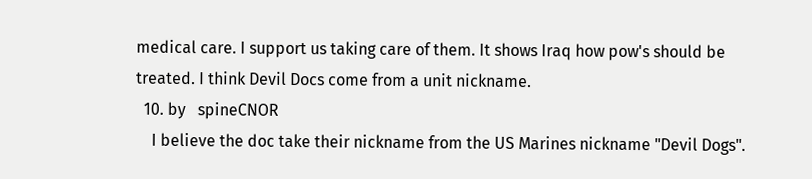medical care. I support us taking care of them. It shows Iraq how pow's should be treated. I think Devil Docs come from a unit nickname.
  10. by   spineCNOR
    I believe the doc take their nickname from the US Marines nickname "Devil Dogs".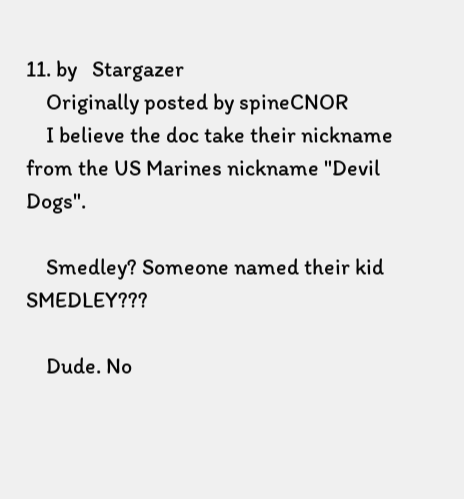11. by   Stargazer
    Originally posted by spineCNOR
    I believe the doc take their nickname from the US Marines nickname "Devil Dogs".

    Smedley? Someone named their kid SMEDLEY???

    Dude. No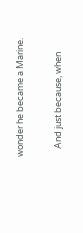wonder he became a Marine.

    And just because, when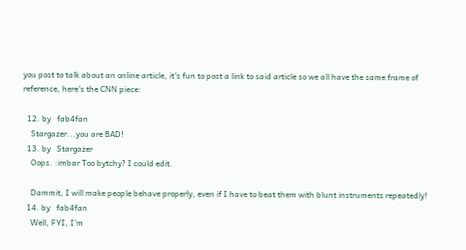you post to talk about an online article, it's fun to post a link to said article so we all have the same frame of reference, here's the CNN piece:

  12. by   fab4fan
    Stargazer...you are BAD!
  13. by   Stargazer
    Oops. :imbar Too bytchy? I could edit.

    Dammit, I will make people behave properly, even if I have to beat them with blunt instruments repeatedly!
  14. by   fab4fan
    Well, FYI, I'm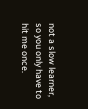not a slow learner, so you only have to hit me once.